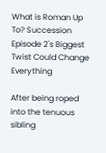What is Roman Up To? Succession Episode 2's Biggest Twist Could Change Everything

After being roped into the tenuous sibling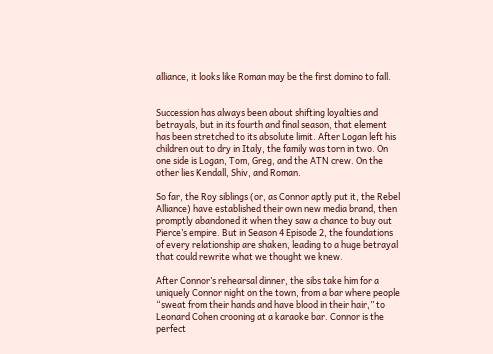alliance, it looks like Roman may be the first domino to fall.


Succession has always been about shifting loyalties and betrayals, but in its fourth and final season, that element has been stretched to its absolute limit. After Logan left his children out to dry in Italy, the family was torn in two. On one side is Logan, Tom, Greg, and the ATN crew. On the other lies Kendall, Shiv, and Roman.

So far, the Roy siblings (or, as Connor aptly put it, the Rebel Alliance) have established their own new media brand, then promptly abandoned it when they saw a chance to buy out Pierce’s empire. But in Season 4 Episode 2, the foundations of every relationship are shaken, leading to a huge betrayal that could rewrite what we thought we knew.

After Connor’s rehearsal dinner, the sibs take him for a uniquely Connor night on the town, from a bar where people “sweat from their hands and have blood in their hair,” to Leonard Cohen crooning at a karaoke bar. Connor is the perfect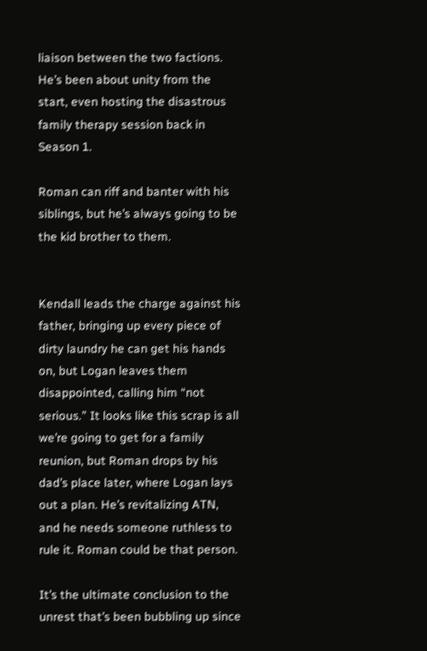liaison between the two factions. He’s been about unity from the start, even hosting the disastrous family therapy session back in Season 1.

Roman can riff and banter with his siblings, but he’s always going to be the kid brother to them.


Kendall leads the charge against his father, bringing up every piece of dirty laundry he can get his hands on, but Logan leaves them disappointed, calling him “not serious.” It looks like this scrap is all we’re going to get for a family reunion, but Roman drops by his dad’s place later, where Logan lays out a plan. He’s revitalizing ATN, and he needs someone ruthless to rule it. Roman could be that person.

It’s the ultimate conclusion to the unrest that’s been bubbling up since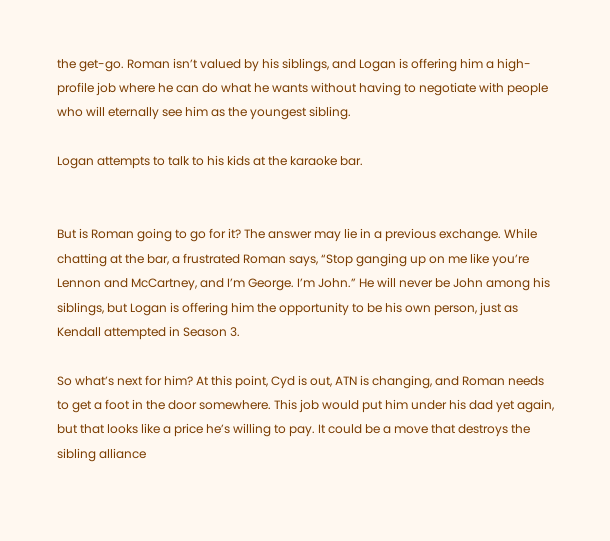the get-go. Roman isn’t valued by his siblings, and Logan is offering him a high-profile job where he can do what he wants without having to negotiate with people who will eternally see him as the youngest sibling.

Logan attempts to talk to his kids at the karaoke bar.


But is Roman going to go for it? The answer may lie in a previous exchange. While chatting at the bar, a frustrated Roman says, “Stop ganging up on me like you’re Lennon and McCartney, and I’m George. I’m John.” He will never be John among his siblings, but Logan is offering him the opportunity to be his own person, just as Kendall attempted in Season 3.

So what’s next for him? At this point, Cyd is out, ATN is changing, and Roman needs to get a foot in the door somewhere. This job would put him under his dad yet again, but that looks like a price he’s willing to pay. It could be a move that destroys the sibling alliance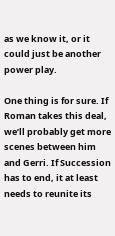as we know it, or it could just be another power play.

One thing is for sure. If Roman takes this deal, we’ll probably get more scenes between him and Gerri. If Succession has to end, it at least needs to reunite its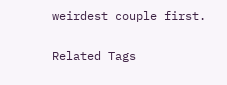weirdest couple first.

Related Tags